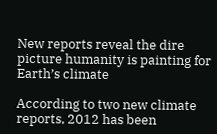New reports reveal the dire picture humanity is painting for Earth’s climate

According to two new climate reports, 2012 has been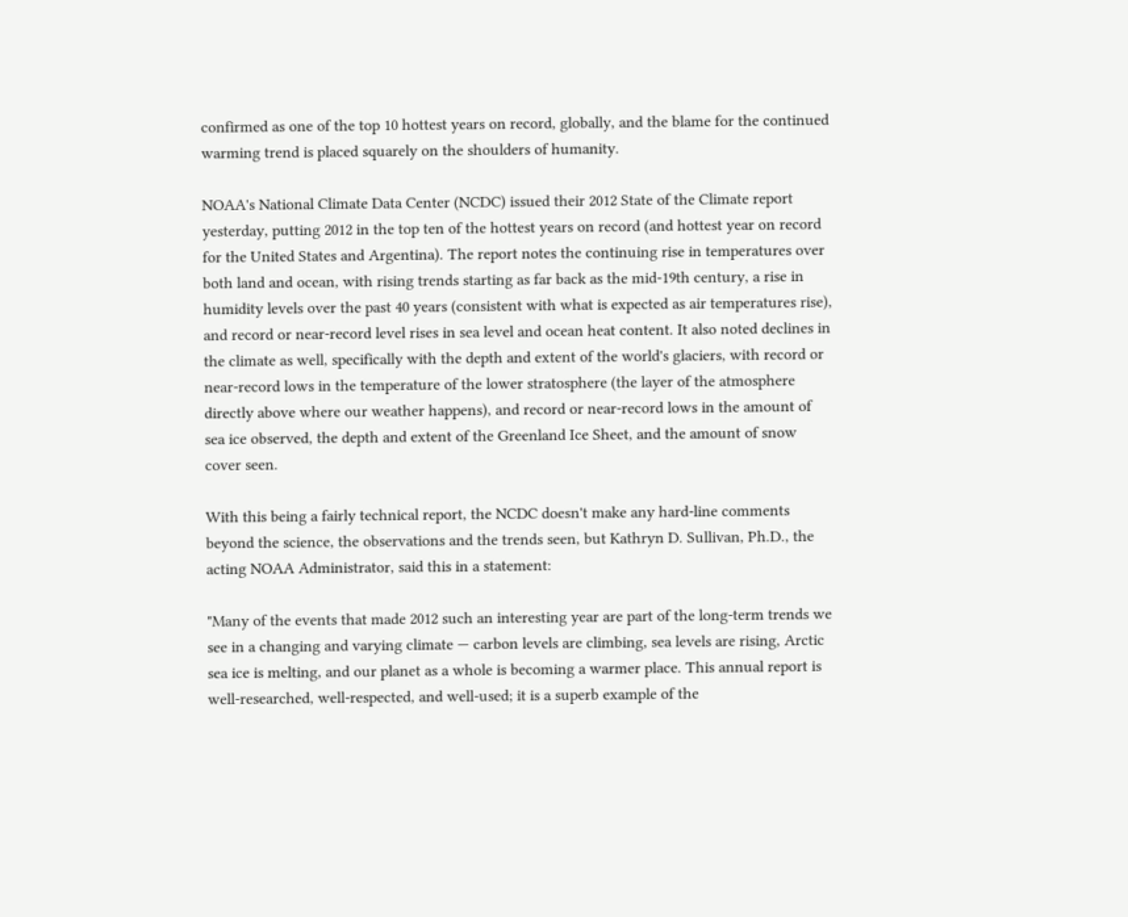confirmed as one of the top 10 hottest years on record, globally, and the blame for the continued warming trend is placed squarely on the shoulders of humanity.

NOAA's National Climate Data Center (NCDC) issued their 2012 State of the Climate report yesterday, putting 2012 in the top ten of the hottest years on record (and hottest year on record for the United States and Argentina). The report notes the continuing rise in temperatures over both land and ocean, with rising trends starting as far back as the mid-19th century, a rise in humidity levels over the past 40 years (consistent with what is expected as air temperatures rise), and record or near-record level rises in sea level and ocean heat content. It also noted declines in the climate as well, specifically with the depth and extent of the world's glaciers, with record or near-record lows in the temperature of the lower stratosphere (the layer of the atmosphere directly above where our weather happens), and record or near-record lows in the amount of sea ice observed, the depth and extent of the Greenland Ice Sheet, and the amount of snow cover seen.

With this being a fairly technical report, the NCDC doesn't make any hard-line comments beyond the science, the observations and the trends seen, but Kathryn D. Sullivan, Ph.D., the acting NOAA Administrator, said this in a statement:

"Many of the events that made 2012 such an interesting year are part of the long-term trends we see in a changing and varying climate — carbon levels are climbing, sea levels are rising, Arctic sea ice is melting, and our planet as a whole is becoming a warmer place. This annual report is well-researched, well-respected, and well-used; it is a superb example of the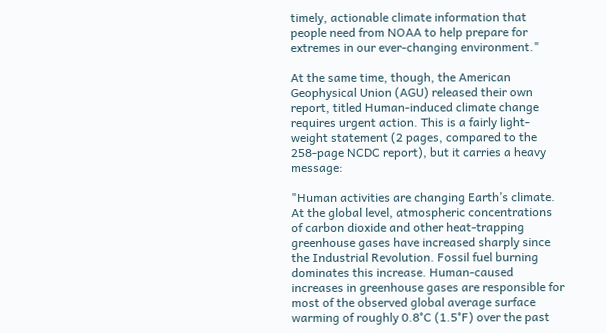timely, actionable climate information that people need from NOAA to help prepare for extremes in our ever-changing environment."

At the same time, though, the American Geophysical Union (AGU) released their own report, titled Human-induced climate change requires urgent action. This is a fairly light-weight statement (2 pages, compared to the 258-page NCDC report), but it carries a heavy message:

"Human activities are changing Earth’s climate. At the global level, atmospheric concentrations of carbon dioxide and other heat-trapping greenhouse gases have increased sharply since the Industrial Revolution. Fossil fuel burning dominates this increase. Human-caused increases in greenhouse gases are responsible for most of the observed global average surface warming of roughly 0.8°C (1.5°F) over the past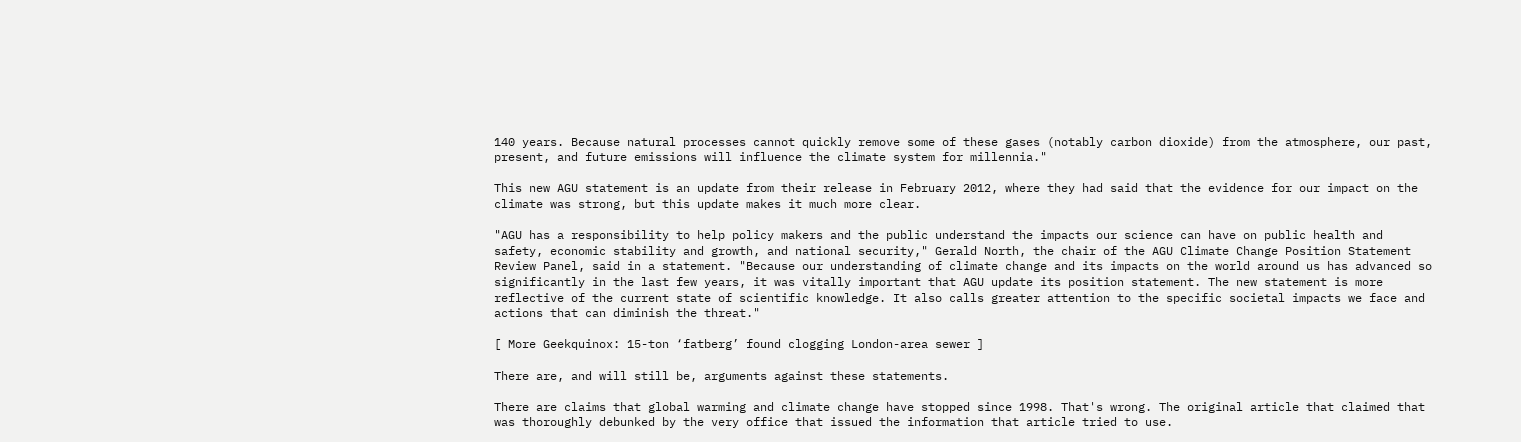140 years. Because natural processes cannot quickly remove some of these gases (notably carbon dioxide) from the atmosphere, our past, present, and future emissions will influence the climate system for millennia."

This new AGU statement is an update from their release in February 2012, where they had said that the evidence for our impact on the climate was strong, but this update makes it much more clear.

"AGU has a responsibility to help policy makers and the public understand the impacts our science can have on public health and safety, economic stability and growth, and national security," Gerald North, the chair of the AGU Climate Change Position Statement Review Panel, said in a statement. "Because our understanding of climate change and its impacts on the world around us has advanced so significantly in the last few years, it was vitally important that AGU update its position statement. The new statement is more reflective of the current state of scientific knowledge. It also calls greater attention to the specific societal impacts we face and actions that can diminish the threat."

[ More Geekquinox: 15-ton ‘fatberg’ found clogging London-area sewer ]

There are, and will still be, arguments against these statements.

There are claims that global warming and climate change have stopped since 1998. That's wrong. The original article that claimed that was thoroughly debunked by the very office that issued the information that article tried to use.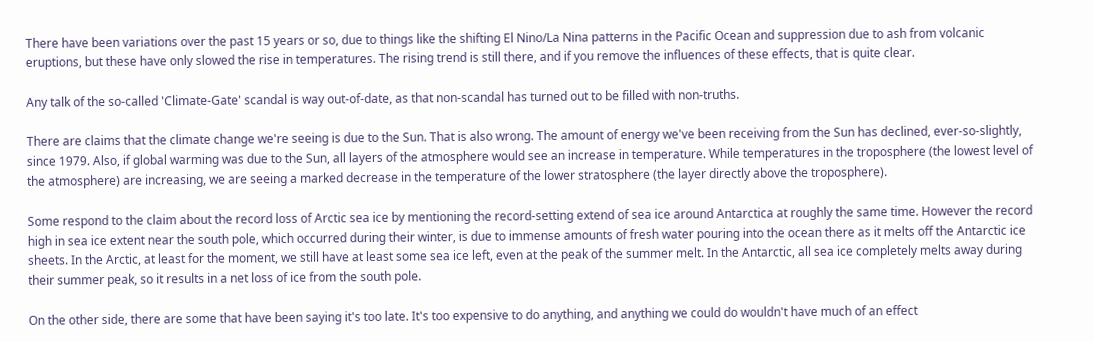There have been variations over the past 15 years or so, due to things like the shifting El Nino/La Nina patterns in the Pacific Ocean and suppression due to ash from volcanic eruptions, but these have only slowed the rise in temperatures. The rising trend is still there, and if you remove the influences of these effects, that is quite clear.

Any talk of the so-called 'Climate-Gate' scandal is way out-of-date, as that non-scandal has turned out to be filled with non-truths.

There are claims that the climate change we're seeing is due to the Sun. That is also wrong. The amount of energy we've been receiving from the Sun has declined, ever-so-slightly, since 1979. Also, if global warming was due to the Sun, all layers of the atmosphere would see an increase in temperature. While temperatures in the troposphere (the lowest level of the atmosphere) are increasing, we are seeing a marked decrease in the temperature of the lower stratosphere (the layer directly above the troposphere).

Some respond to the claim about the record loss of Arctic sea ice by mentioning the record-setting extend of sea ice around Antarctica at roughly the same time. However the record high in sea ice extent near the south pole, which occurred during their winter, is due to immense amounts of fresh water pouring into the ocean there as it melts off the Antarctic ice sheets. In the Arctic, at least for the moment, we still have at least some sea ice left, even at the peak of the summer melt. In the Antarctic, all sea ice completely melts away during their summer peak, so it results in a net loss of ice from the south pole.

On the other side, there are some that have been saying it's too late. It's too expensive to do anything, and anything we could do wouldn't have much of an effect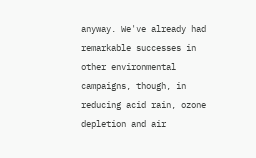anyway. We've already had remarkable successes in other environmental campaigns, though, in reducing acid rain, ozone depletion and air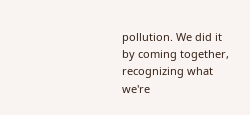pollution. We did it by coming together, recognizing what we're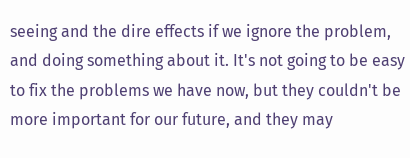seeing and the dire effects if we ignore the problem, and doing something about it. It's not going to be easy to fix the problems we have now, but they couldn't be more important for our future, and they may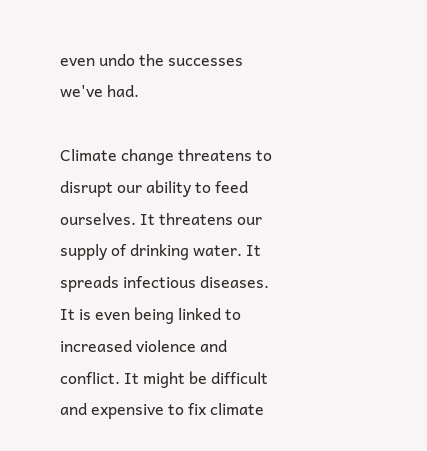even undo the successes we've had.

Climate change threatens to disrupt our ability to feed ourselves. It threatens our supply of drinking water. It spreads infectious diseases. It is even being linked to increased violence and conflict. It might be difficult and expensive to fix climate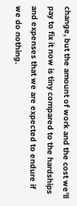change, but the amount of work and the cost we'll pay to fix it now is tiny compared to the hardships and expenses that we are expected to endure if we do nothing.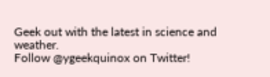Geek out with the latest in science and weather.
Follow @ygeekquinox on Twitter!